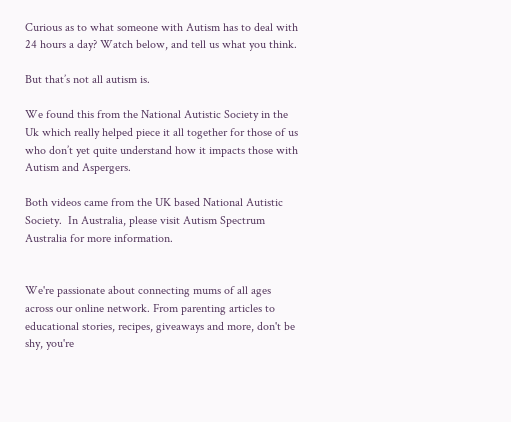Curious as to what someone with Autism has to deal with 24 hours a day? Watch below, and tell us what you think.

But that’s not all autism is.

We found this from the National Autistic Society in the Uk which really helped piece it all together for those of us who don’t yet quite understand how it impacts those with Autism and Aspergers.

Both videos came from the UK based National Autistic Society.  In Australia, please visit Autism Spectrum Australia for more information.


We're passionate about connecting mums of all ages across our online network. From parenting articles to educational stories, recipes, giveaways and more, don't be shy, you're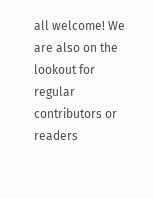all welcome! We are also on the lookout for regular contributors or readers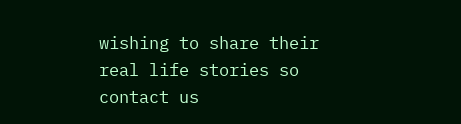wishing to share their real life stories so contact us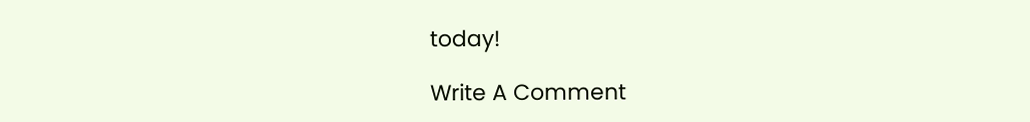today!

Write A Comment